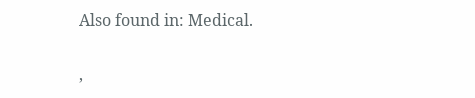Also found in: Medical.


,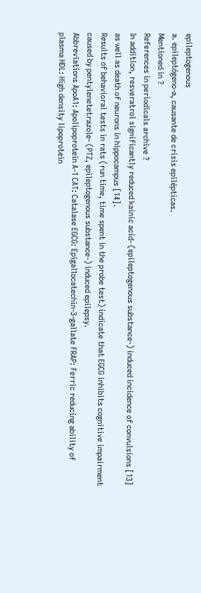epileptogenous
a. epileptógeno-a, causante de crisis epilépticas.
Mentioned in ?
References in periodicals archive ?
In addition, resveratrol significantly reduced kainic acid- (epileptogenous substance-) induced incidence of convulsions [13] as well as death of neurons in hippocampus [14].
Results of behavioral tests in rats (run time, time spent in the probe test) indicate that EGCG inhibits cognitive impairment caused by pentylenetetrazole- (PTZ, epileptogenous substance-) induced epilepsy.
Abbreviations ApoA1: Apolipoprotein A-1 CAT: Catalase EGCG: Epigallocatechin-3-gallate FRAP: Ferric reducing ability of plasma HDL: High density lipoprotein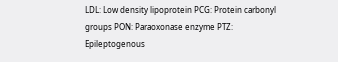LDL: Low density lipoprotein PCG: Protein carbonyl groups PON: Paraoxonase enzyme PTZ: Epileptogenous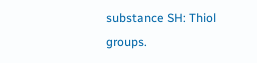substance SH: Thiol groups.